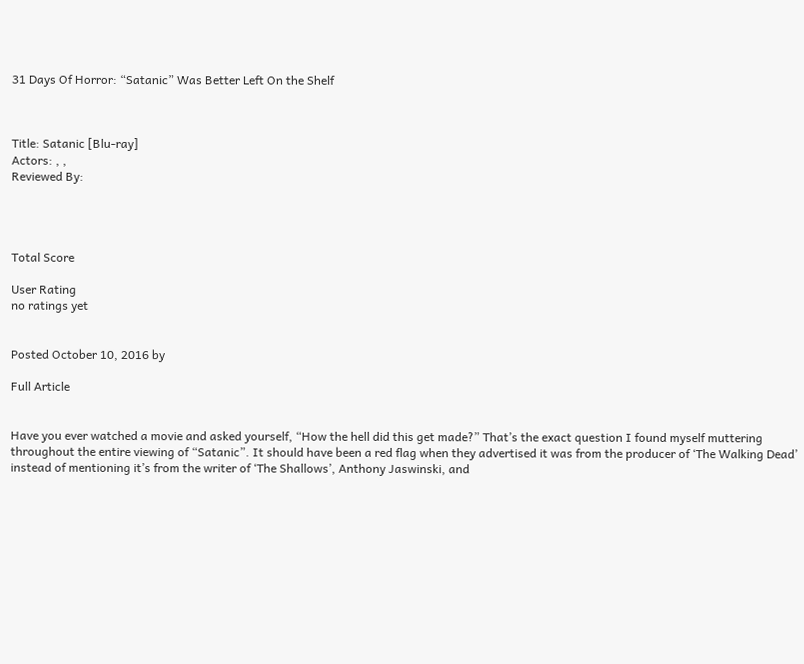31 Days Of Horror: “Satanic” Was Better Left On the Shelf



Title: Satanic [Blu-ray]
Actors: , ,
Reviewed By:




Total Score

User Rating
no ratings yet


Posted October 10, 2016 by

Full Article


Have you ever watched a movie and asked yourself, “How the hell did this get made?” That’s the exact question I found myself muttering throughout the entire viewing of “Satanic”. It should have been a red flag when they advertised it was from the producer of ‘The Walking Dead’ instead of mentioning it’s from the writer of ‘The Shallows’, Anthony Jaswinski, and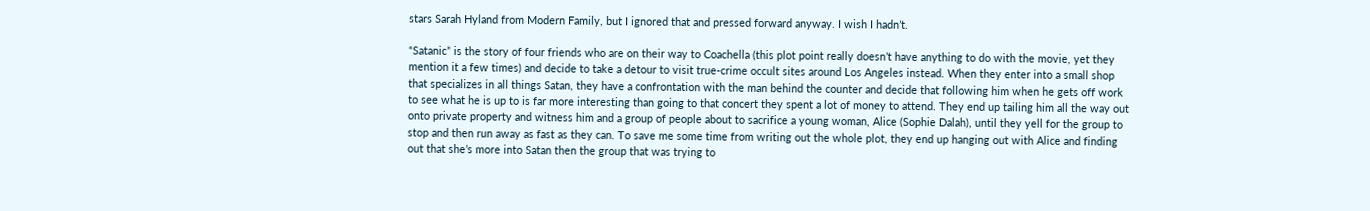stars Sarah Hyland from Modern Family, but I ignored that and pressed forward anyway. I wish I hadn’t.

“Satanic” is the story of four friends who are on their way to Coachella (this plot point really doesn’t have anything to do with the movie, yet they mention it a few times) and decide to take a detour to visit true-crime occult sites around Los Angeles instead. When they enter into a small shop that specializes in all things Satan, they have a confrontation with the man behind the counter and decide that following him when he gets off work to see what he is up to is far more interesting than going to that concert they spent a lot of money to attend. They end up tailing him all the way out onto private property and witness him and a group of people about to sacrifice a young woman, Alice (Sophie Dalah), until they yell for the group to stop and then run away as fast as they can. To save me some time from writing out the whole plot, they end up hanging out with Alice and finding out that she’s more into Satan then the group that was trying to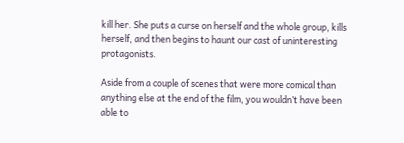kill her. She puts a curse on herself and the whole group, kills herself, and then begins to haunt our cast of uninteresting protagonists.

Aside from a couple of scenes that were more comical than anything else at the end of the film, you wouldn’t have been able to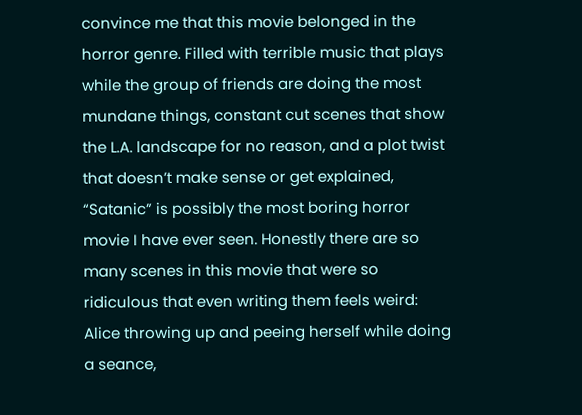convince me that this movie belonged in the horror genre. Filled with terrible music that plays while the group of friends are doing the most mundane things, constant cut scenes that show the L.A. landscape for no reason, and a plot twist that doesn’t make sense or get explained, “Satanic” is possibly the most boring horror movie I have ever seen. Honestly there are so many scenes in this movie that were so ridiculous that even writing them feels weird: Alice throwing up and peeing herself while doing a seance,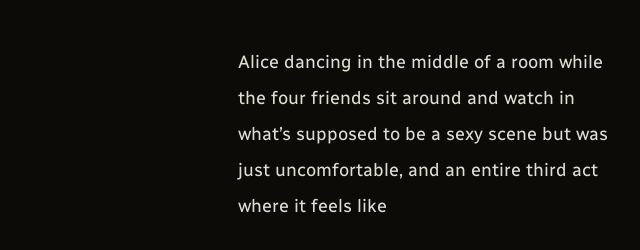Alice dancing in the middle of a room while the four friends sit around and watch in what’s supposed to be a sexy scene but was just uncomfortable, and an entire third act where it feels like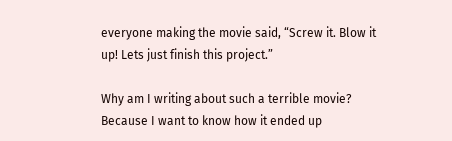everyone making the movie said, “Screw it. Blow it up! Lets just finish this project.”

Why am I writing about such a terrible movie? Because I want to know how it ended up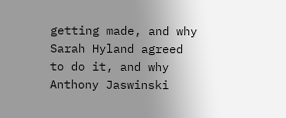getting made, and why Sarah Hyland agreed to do it, and why Anthony Jaswinski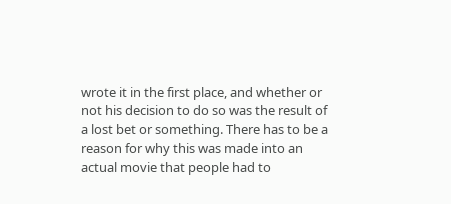wrote it in the first place, and whether or not his decision to do so was the result of a lost bet or something. There has to be a reason for why this was made into an actual movie that people had to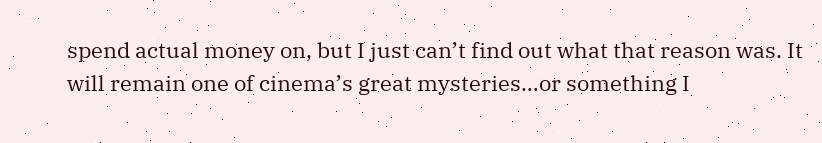spend actual money on, but I just can’t find out what that reason was. It will remain one of cinema’s great mysteries…or something I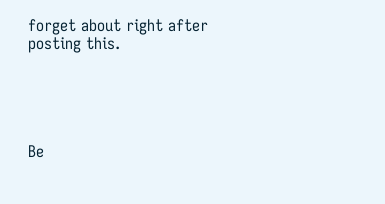forget about right after posting this.





Be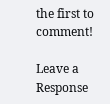the first to comment!

Leave a Response